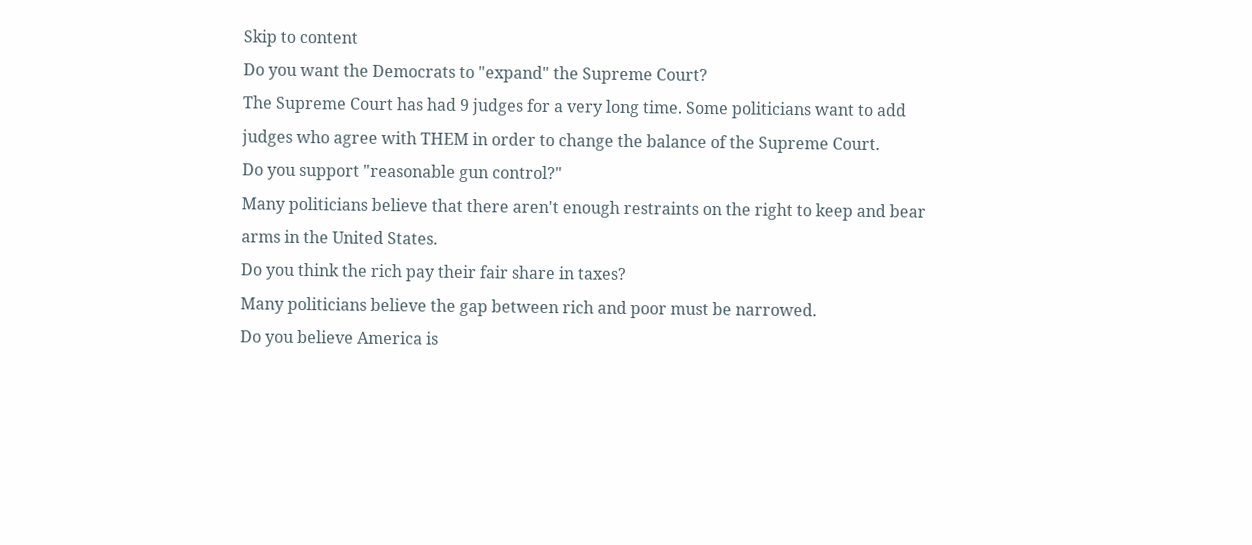Skip to content
Do you want the Democrats to "expand" the Supreme Court?
The Supreme Court has had 9 judges for a very long time. Some politicians want to add judges who agree with THEM in order to change the balance of the Supreme Court.
Do you support "reasonable gun control?"
Many politicians believe that there aren't enough restraints on the right to keep and bear arms in the United States.
Do you think the rich pay their fair share in taxes?
Many politicians believe the gap between rich and poor must be narrowed.
Do you believe America is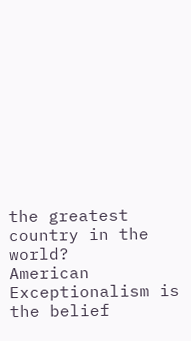the greatest country in the world?
American Exceptionalism is the belief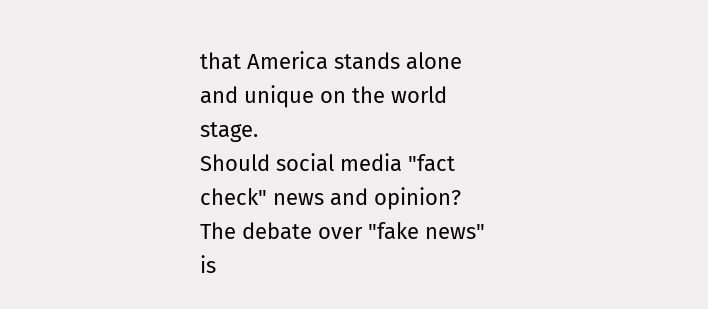that America stands alone and unique on the world stage.
Should social media "fact check" news and opinion?
The debate over "fake news" is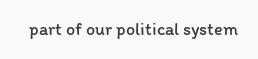part of our political system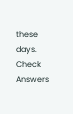these days.
Check Answers